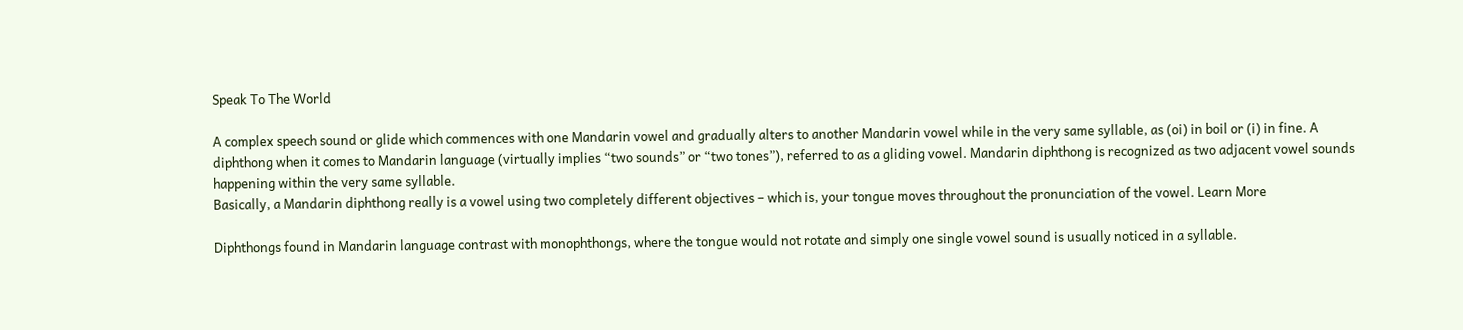Speak To The World

A complex speech sound or glide which commences with one Mandarin vowel and gradually alters to another Mandarin vowel while in the very same syllable, as (oi) in boil or (i) in fine. A diphthong when it comes to Mandarin language (virtually implies “two sounds” or “two tones”), referred to as a gliding vowel. Mandarin diphthong is recognized as two adjacent vowel sounds happening within the very same syllable.
Basically, a Mandarin diphthong really is a vowel using two completely different objectives – which is, your tongue moves throughout the pronunciation of the vowel. Learn More

Diphthongs found in Mandarin language contrast with monophthongs, where the tongue would not rotate and simply one single vowel sound is usually noticed in a syllable.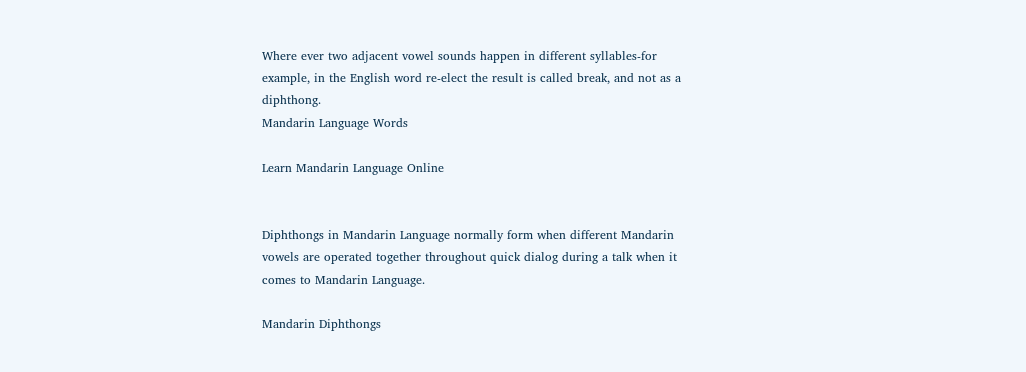Where ever two adjacent vowel sounds happen in different syllables-for example, in the English word re-elect the result is called break, and not as a diphthong.
Mandarin Language Words

Learn Mandarin Language Online


Diphthongs in Mandarin Language normally form when different Mandarin vowels are operated together throughout quick dialog during a talk when it comes to Mandarin Language.

Mandarin Diphthongs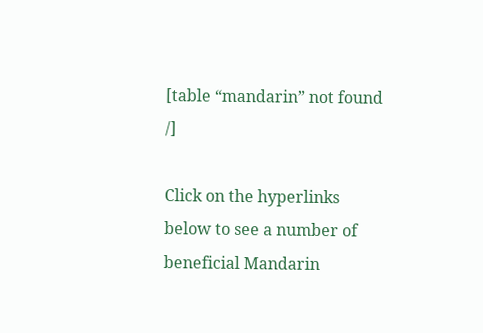[table “mandarin” not found /]

Click on the hyperlinks below to see a number of beneficial Mandarin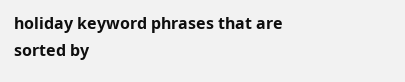holiday keyword phrases that are sorted by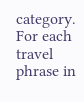category. For each travel phrase in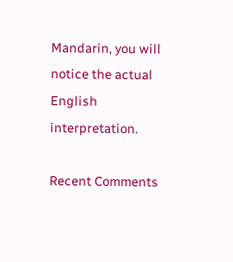Mandarin, you will notice the actual English interpretation.

Recent Comments